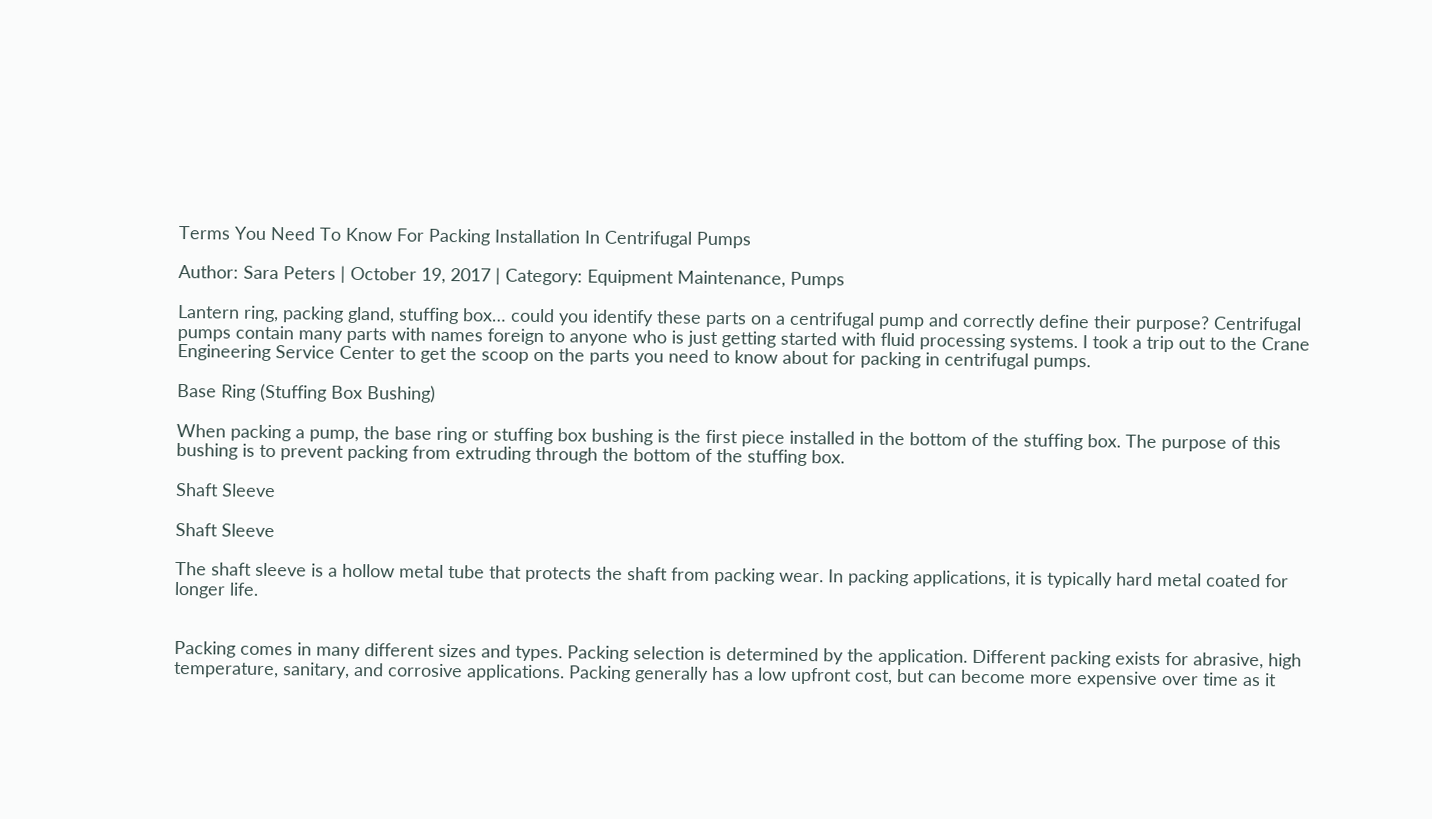Terms You Need To Know For Packing Installation In Centrifugal Pumps

Author: Sara Peters | October 19, 2017 | Category: Equipment Maintenance, Pumps

Lantern ring, packing gland, stuffing box… could you identify these parts on a centrifugal pump and correctly define their purpose? Centrifugal pumps contain many parts with names foreign to anyone who is just getting started with fluid processing systems. I took a trip out to the Crane Engineering Service Center to get the scoop on the parts you need to know about for packing in centrifugal pumps.

Base Ring (Stuffing Box Bushing)

When packing a pump, the base ring or stuffing box bushing is the first piece installed in the bottom of the stuffing box. The purpose of this bushing is to prevent packing from extruding through the bottom of the stuffing box.

Shaft Sleeve

Shaft Sleeve

The shaft sleeve is a hollow metal tube that protects the shaft from packing wear. In packing applications, it is typically hard metal coated for longer life.


Packing comes in many different sizes and types. Packing selection is determined by the application. Different packing exists for abrasive, high temperature, sanitary, and corrosive applications. Packing generally has a low upfront cost, but can become more expensive over time as it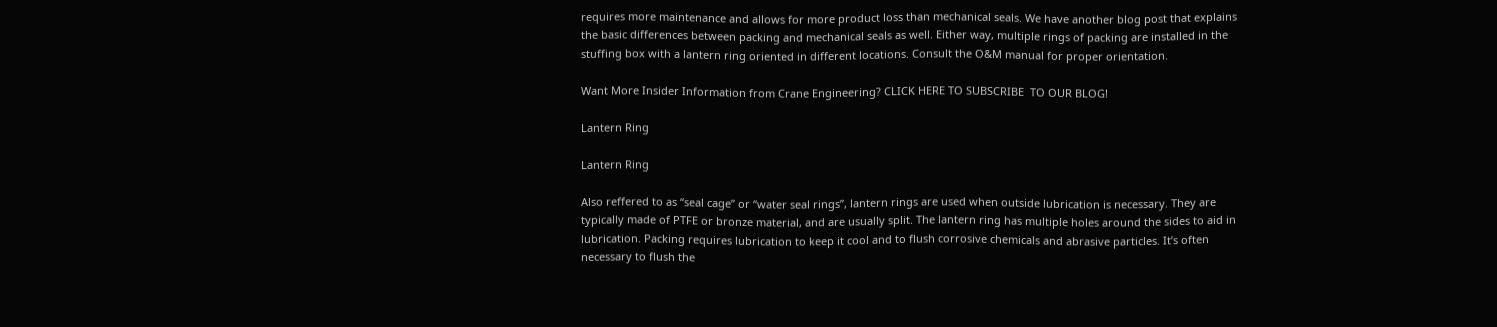requires more maintenance and allows for more product loss than mechanical seals. We have another blog post that explains the basic differences between packing and mechanical seals as well. Either way, multiple rings of packing are installed in the stuffing box with a lantern ring oriented in different locations. Consult the O&M manual for proper orientation.

Want More Insider Information from Crane Engineering? CLICK HERE TO SUBSCRIBE  TO OUR BLOG!

Lantern Ring

Lantern Ring

Also reffered to as “seal cage” or “water seal rings”, lantern rings are used when outside lubrication is necessary. They are typically made of PTFE or bronze material, and are usually split. The lantern ring has multiple holes around the sides to aid in lubrication. Packing requires lubrication to keep it cool and to flush corrosive chemicals and abrasive particles. It’s often necessary to flush the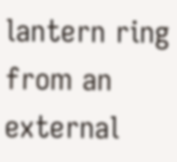lantern ring from an external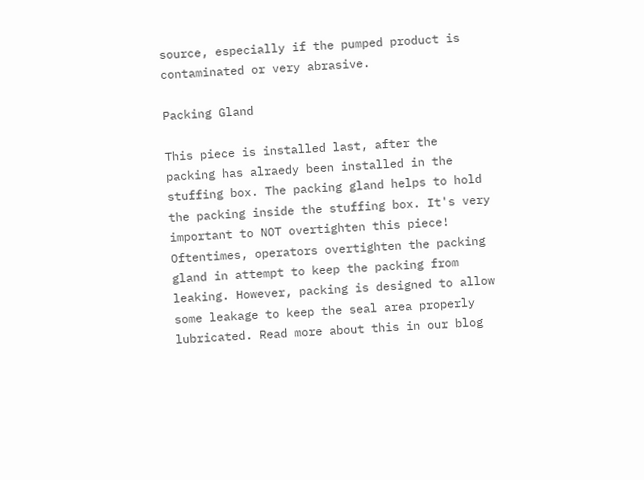source, especially if the pumped product is contaminated or very abrasive.

Packing Gland

This piece is installed last, after the packing has alraedy been installed in the stuffing box. The packing gland helps to hold the packing inside the stuffing box. It's very important to NOT overtighten this piece! Oftentimes, operators overtighten the packing gland in attempt to keep the packing from leaking. However, packing is designed to allow some leakage to keep the seal area properly lubricated. Read more about this in our blog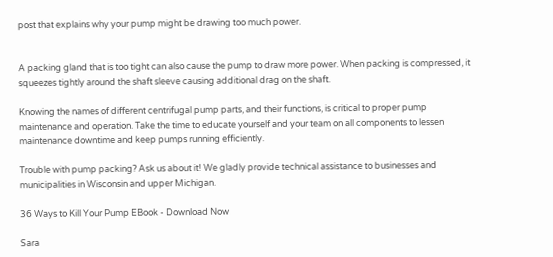post that explains why your pump might be drawing too much power.


A packing gland that is too tight can also cause the pump to draw more power. When packing is compressed, it squeezes tightly around the shaft sleeve causing additional drag on the shaft.

Knowing the names of different centrifugal pump parts, and their functions, is critical to proper pump maintenance and operation. Take the time to educate yourself and your team on all components to lessen maintenance downtime and keep pumps running efficiently.

Trouble with pump packing? Ask us about it! We gladly provide technical assistance to businesses and municipalities in Wisconsin and upper Michigan.

36 Ways to Kill Your Pump EBook - Download Now

Sara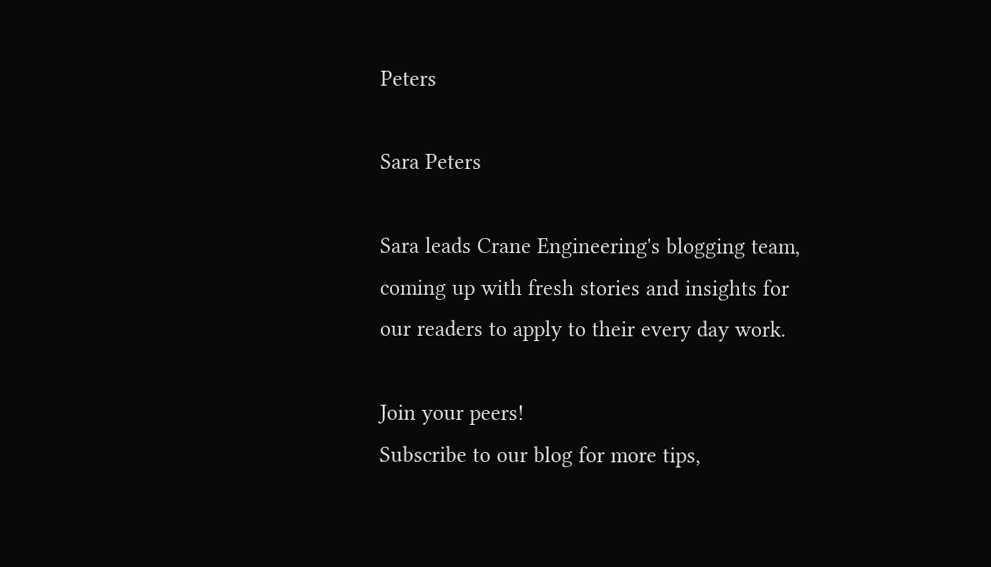Peters

Sara Peters

Sara leads Crane Engineering's blogging team, coming up with fresh stories and insights for our readers to apply to their every day work.

Join your peers!
Subscribe to our blog for more tips,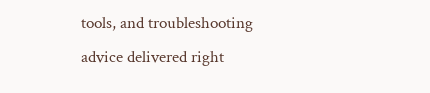tools, and troubleshooting advice delivered right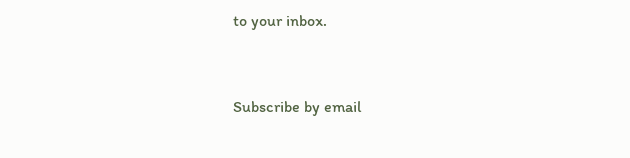to your inbox.


Subscribe by email